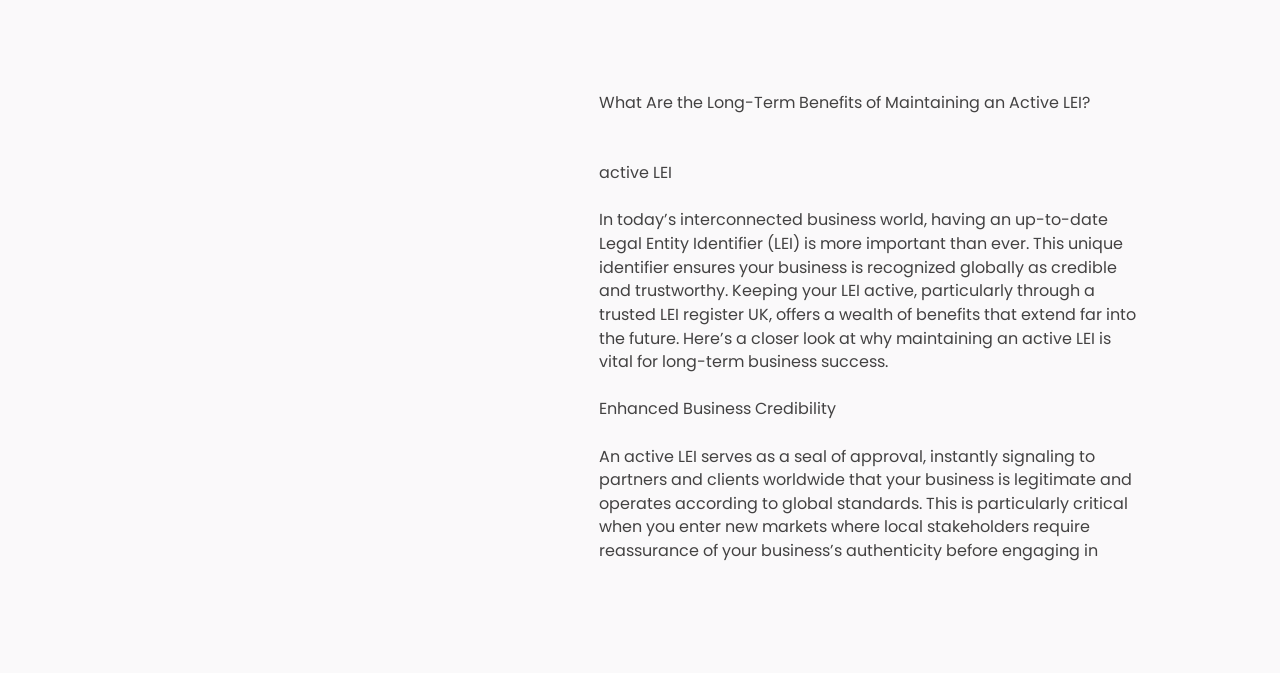What Are the Long-Term Benefits of Maintaining an Active LEI?


active LEI

In today’s interconnected business world, having an up-to-date Legal Entity Identifier (LEI) is more important than ever. This unique identifier ensures your business is recognized globally as credible and trustworthy. Keeping your LEI active, particularly through a trusted LEI register UK, offers a wealth of benefits that extend far into the future. Here’s a closer look at why maintaining an active LEI is vital for long-term business success.

Enhanced Business Credibility

An active LEI serves as a seal of approval, instantly signaling to partners and clients worldwide that your business is legitimate and operates according to global standards. This is particularly critical when you enter new markets where local stakeholders require reassurance of your business’s authenticity before engaging in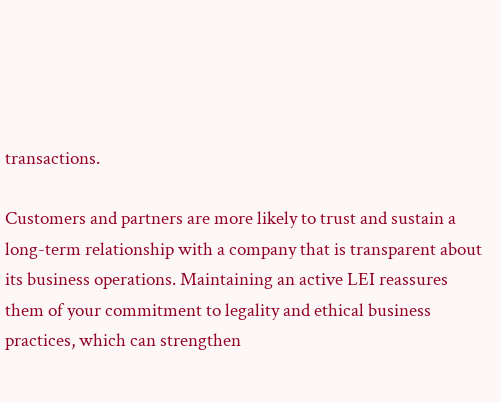transactions.

Customers and partners are more likely to trust and sustain a long-term relationship with a company that is transparent about its business operations. Maintaining an active LEI reassures them of your commitment to legality and ethical business practices, which can strengthen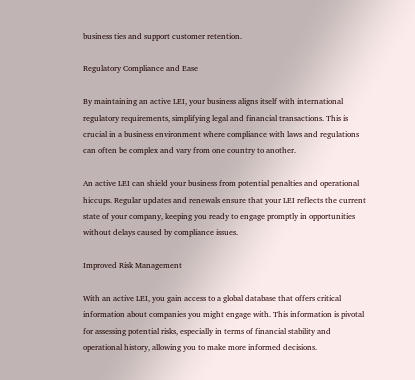business ties and support customer retention.

Regulatory Compliance and Ease

By maintaining an active LEI, your business aligns itself with international regulatory requirements, simplifying legal and financial transactions. This is crucial in a business environment where compliance with laws and regulations can often be complex and vary from one country to another.

An active LEI can shield your business from potential penalties and operational hiccups. Regular updates and renewals ensure that your LEI reflects the current state of your company, keeping you ready to engage promptly in opportunities without delays caused by compliance issues.

Improved Risk Management

With an active LEI, you gain access to a global database that offers critical information about companies you might engage with. This information is pivotal for assessing potential risks, especially in terms of financial stability and operational history, allowing you to make more informed decisions.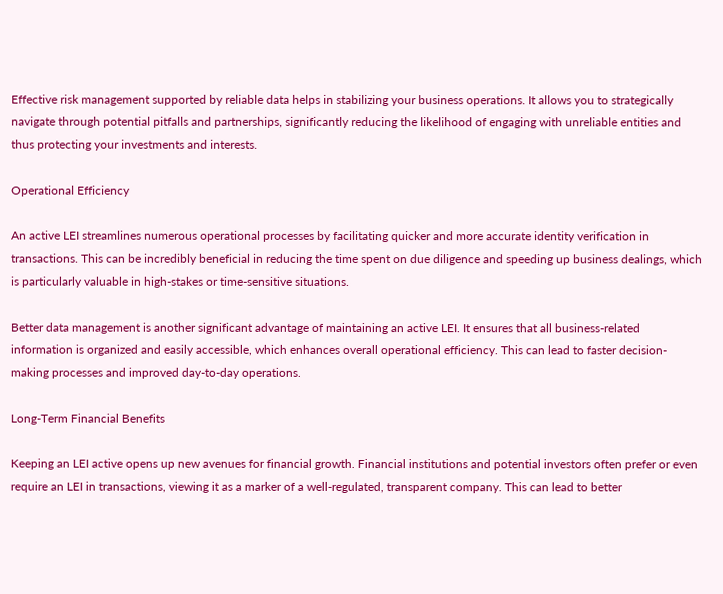Effective risk management supported by reliable data helps in stabilizing your business operations. It allows you to strategically navigate through potential pitfalls and partnerships, significantly reducing the likelihood of engaging with unreliable entities and thus protecting your investments and interests.

Operational Efficiency

An active LEI streamlines numerous operational processes by facilitating quicker and more accurate identity verification in transactions. This can be incredibly beneficial in reducing the time spent on due diligence and speeding up business dealings, which is particularly valuable in high-stakes or time-sensitive situations.

Better data management is another significant advantage of maintaining an active LEI. It ensures that all business-related information is organized and easily accessible, which enhances overall operational efficiency. This can lead to faster decision-making processes and improved day-to-day operations.

Long-Term Financial Benefits

Keeping an LEI active opens up new avenues for financial growth. Financial institutions and potential investors often prefer or even require an LEI in transactions, viewing it as a marker of a well-regulated, transparent company. This can lead to better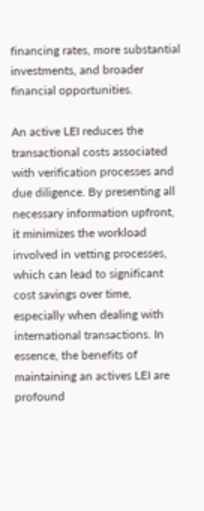financing rates, more substantial investments, and broader financial opportunities.

An active LEI reduces the transactional costs associated with verification processes and due diligence. By presenting all necessary information upfront, it minimizes the workload involved in vetting processes, which can lead to significant cost savings over time, especially when dealing with international transactions. In essence, the benefits of maintaining an actives LEI are profound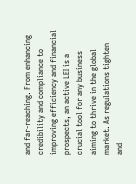and far-reaching. From enhancing credibility and compliance to improving efficiency and financial prospects, an active LEI is a crucial tool for any business aiming to thrive in the global market. As regulations tighten and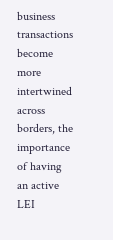business transactions become more intertwined across borders, the importance of having an active LEI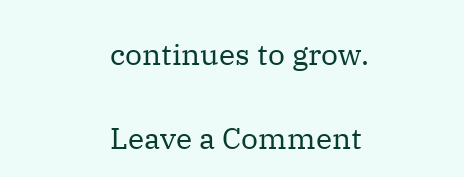continues to grow.

Leave a Comment